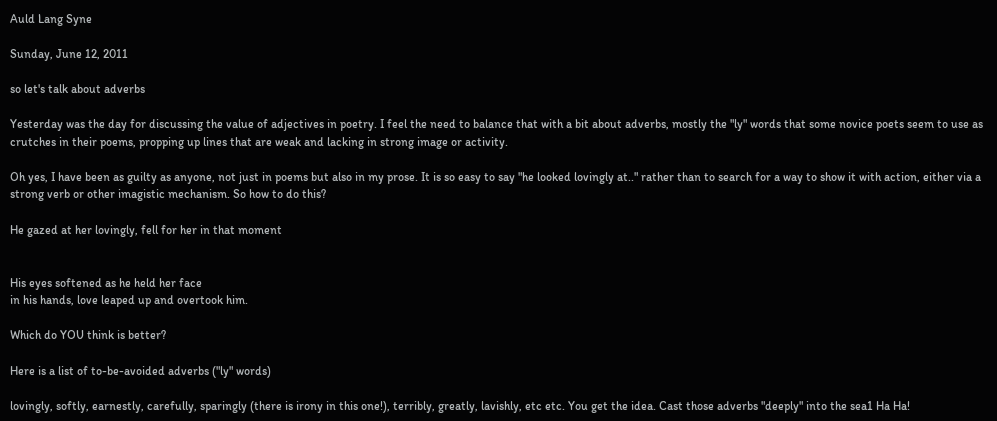Auld Lang Syne

Sunday, June 12, 2011

so let's talk about adverbs

Yesterday was the day for discussing the value of adjectives in poetry. I feel the need to balance that with a bit about adverbs, mostly the "ly" words that some novice poets seem to use as crutches in their poems, propping up lines that are weak and lacking in strong image or activity.

Oh yes, I have been as guilty as anyone, not just in poems but also in my prose. It is so easy to say "he looked lovingly at.." rather than to search for a way to show it with action, either via a strong verb or other imagistic mechanism. So how to do this?

He gazed at her lovingly, fell for her in that moment


His eyes softened as he held her face
in his hands, love leaped up and overtook him.

Which do YOU think is better?

Here is a list of to-be-avoided adverbs ("ly" words)

lovingly, softly, earnestly, carefully, sparingly (there is irony in this one!), terribly, greatly, lavishly, etc etc. You get the idea. Cast those adverbs "deeply" into the sea1 Ha Ha!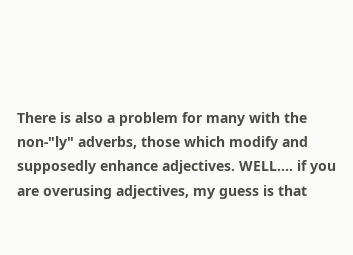There is also a problem for many with the non-"ly" adverbs, those which modify and supposedly enhance adjectives. WELL.... if you are overusing adjectives, my guess is that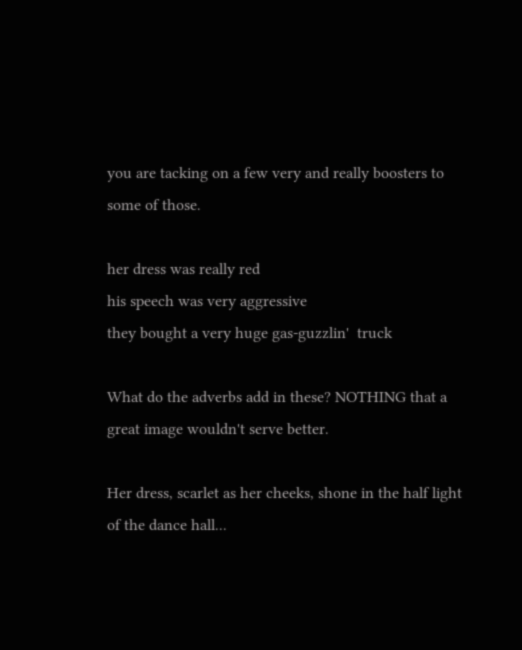you are tacking on a few very and really boosters to some of those.

her dress was really red
his speech was very aggressive
they bought a very huge gas-guzzlin'  truck

What do the adverbs add in these? NOTHING that a great image wouldn't serve better.

Her dress, scarlet as her cheeks, shone in the half light of the dance hall...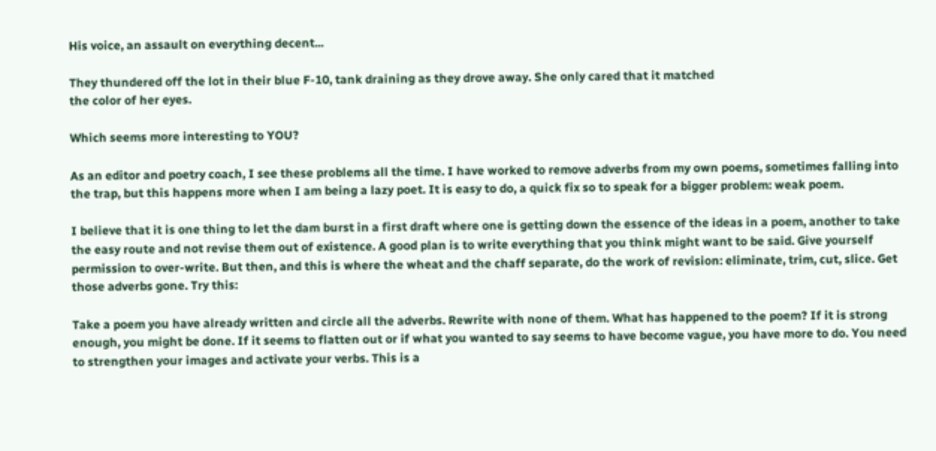His voice, an assault on everything decent...

They thundered off the lot in their blue F-10, tank draining as they drove away. She only cared that it matched
the color of her eyes.

Which seems more interesting to YOU?

As an editor and poetry coach, I see these problems all the time. I have worked to remove adverbs from my own poems, sometimes falling into the trap, but this happens more when I am being a lazy poet. It is easy to do, a quick fix so to speak for a bigger problem: weak poem.

I believe that it is one thing to let the dam burst in a first draft where one is getting down the essence of the ideas in a poem, another to take the easy route and not revise them out of existence. A good plan is to write everything that you think might want to be said. Give yourself permission to over-write. But then, and this is where the wheat and the chaff separate, do the work of revision: eliminate, trim, cut, slice. Get those adverbs gone. Try this:

Take a poem you have already written and circle all the adverbs. Rewrite with none of them. What has happened to the poem? If it is strong enough, you might be done. If it seems to flatten out or if what you wanted to say seems to have become vague, you have more to do. You need to strengthen your images and activate your verbs. This is a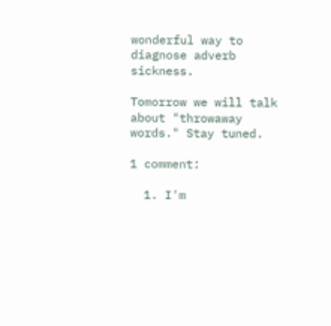wonderful way to diagnose adverb sickness.

Tomorrow we will talk about "throwaway words." Stay tuned.

1 comment:

  1. I'm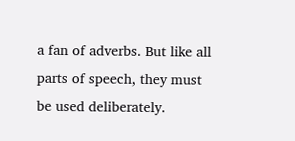a fan of adverbs. But like all parts of speech, they must be used deliberately.